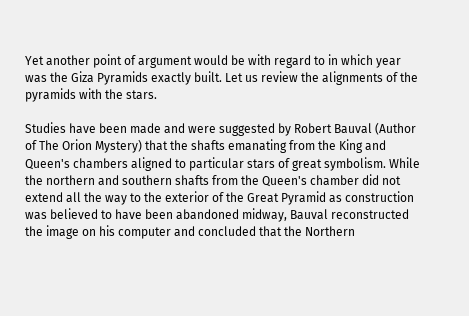Yet another point of argument would be with regard to in which year was the Giza Pyramids exactly built. Let us review the alignments of the pyramids with the stars.

Studies have been made and were suggested by Robert Bauval (Author of The Orion Mystery) that the shafts emanating from the King and Queen's chambers aligned to particular stars of great symbolism. While the northern and southern shafts from the Queen's chamber did not extend all the way to the exterior of the Great Pyramid as construction was believed to have been abandoned midway, Bauval reconstructed the image on his computer and concluded that the Northern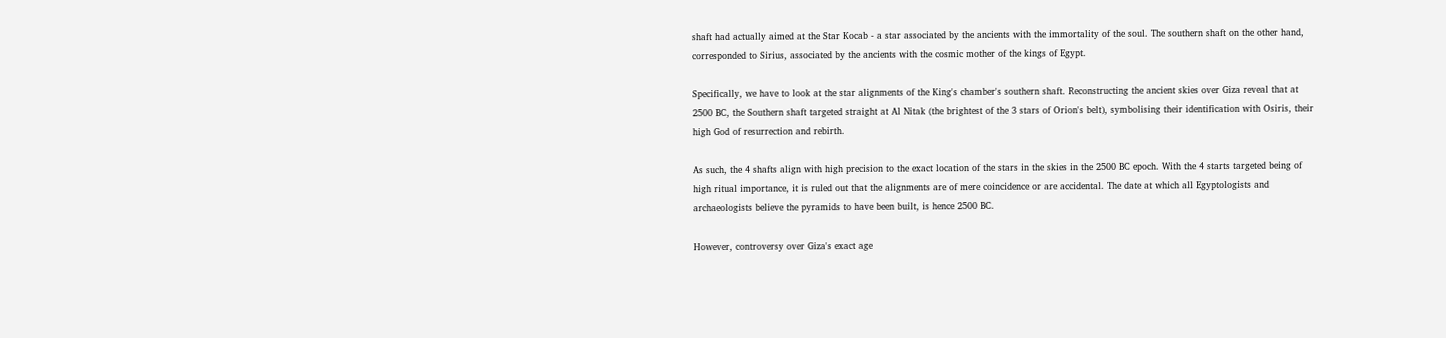shaft had actually aimed at the Star Kocab - a star associated by the ancients with the immortality of the soul. The southern shaft on the other hand, corresponded to Sirius, associated by the ancients with the cosmic mother of the kings of Egypt.

Specifically, we have to look at the star alignments of the King's chamber's southern shaft. Reconstructing the ancient skies over Giza reveal that at 2500 BC, the Southern shaft targeted straight at Al Nitak (the brightest of the 3 stars of Orion's belt), symbolising their identification with Osiris, their high God of resurrection and rebirth.

As such, the 4 shafts align with high precision to the exact location of the stars in the skies in the 2500 BC epoch. With the 4 starts targeted being of high ritual importance, it is ruled out that the alignments are of mere coincidence or are accidental. The date at which all Egyptologists and archaeologists believe the pyramids to have been built, is hence 2500 BC.

However, controversy over Giza's exact age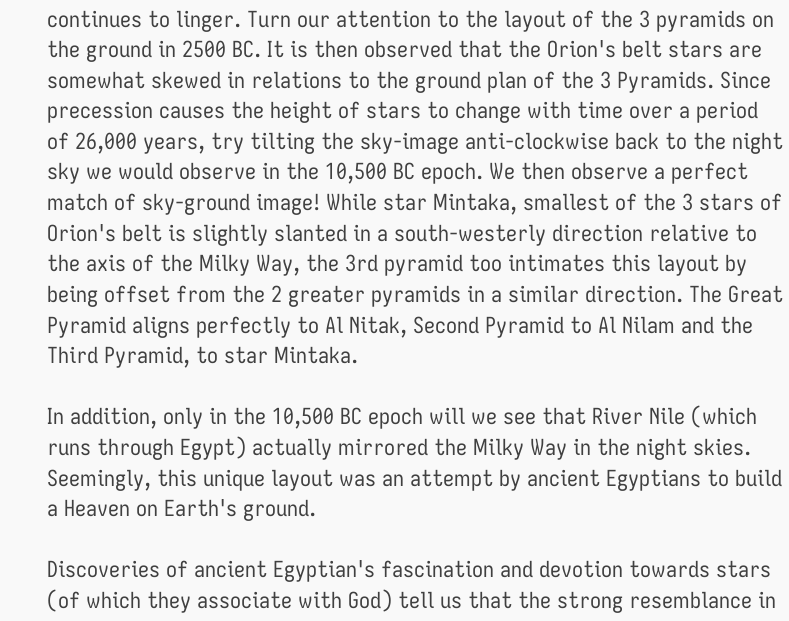continues to linger. Turn our attention to the layout of the 3 pyramids on the ground in 2500 BC. It is then observed that the Orion's belt stars are somewhat skewed in relations to the ground plan of the 3 Pyramids. Since precession causes the height of stars to change with time over a period of 26,000 years, try tilting the sky-image anti-clockwise back to the night sky we would observe in the 10,500 BC epoch. We then observe a perfect match of sky-ground image! While star Mintaka, smallest of the 3 stars of Orion's belt is slightly slanted in a south-westerly direction relative to the axis of the Milky Way, the 3rd pyramid too intimates this layout by being offset from the 2 greater pyramids in a similar direction. The Great Pyramid aligns perfectly to Al Nitak, Second Pyramid to Al Nilam and the Third Pyramid, to star Mintaka.

In addition, only in the 10,500 BC epoch will we see that River Nile (which runs through Egypt) actually mirrored the Milky Way in the night skies. Seemingly, this unique layout was an attempt by ancient Egyptians to build a Heaven on Earth's ground.

Discoveries of ancient Egyptian's fascination and devotion towards stars (of which they associate with God) tell us that the strong resemblance in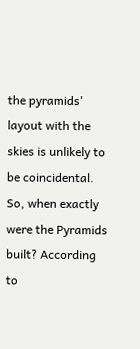the pyramids' layout with the skies is unlikely to be coincidental. So, when exactly were the Pyramids built? According to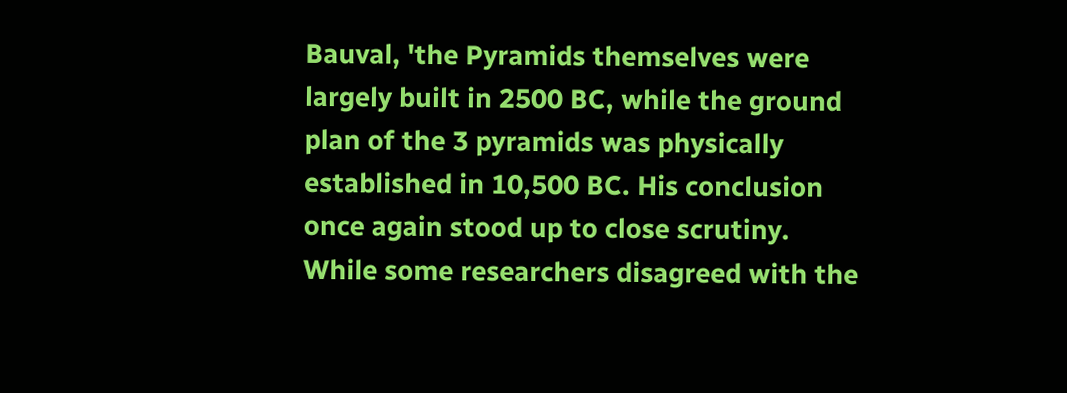Bauval, 'the Pyramids themselves were largely built in 2500 BC, while the ground plan of the 3 pyramids was physically established in 10,500 BC. His conclusion once again stood up to close scrutiny. While some researchers disagreed with the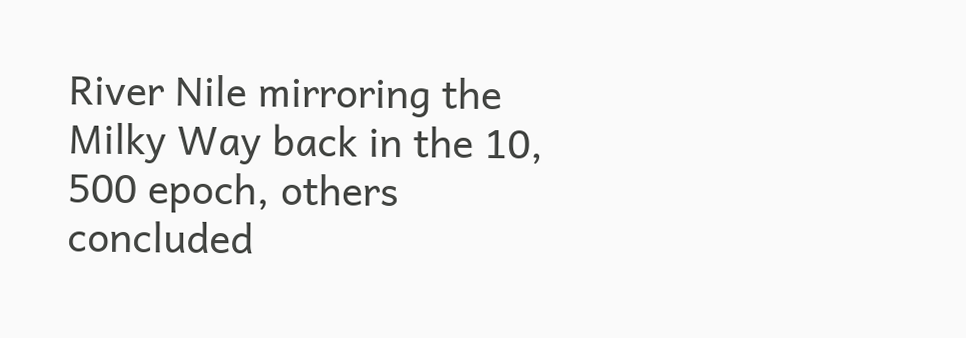River Nile mirroring the Milky Way back in the 10, 500 epoch, others concluded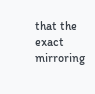that the exact mirroring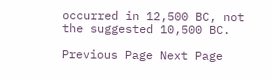occurred in 12,500 BC, not the suggested 10,500 BC.

Previous Page Next Page